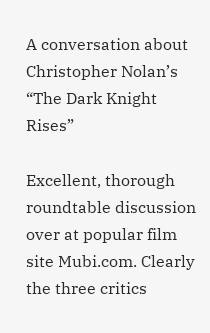A conversation about Christopher Nolan’s “The Dark Knight Rises”

Excellent, thorough roundtable discussion over at popular film site Mubi.com. Clearly the three critics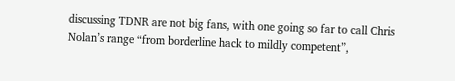discussing TDNR are not big fans, with one going so far to call Chris Nolan’s range “from borderline hack to mildly competent”,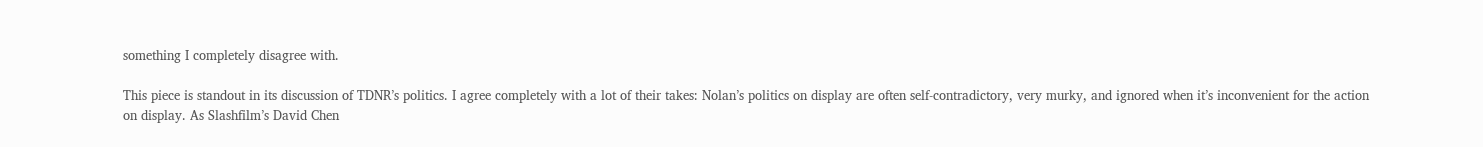something I completely disagree with.

This piece is standout in its discussion of TDNR’s politics. I agree completely with a lot of their takes: Nolan’s politics on display are often self-contradictory, very murky, and ignored when it’s inconvenient for the action on display. As Slashfilm’s David Chen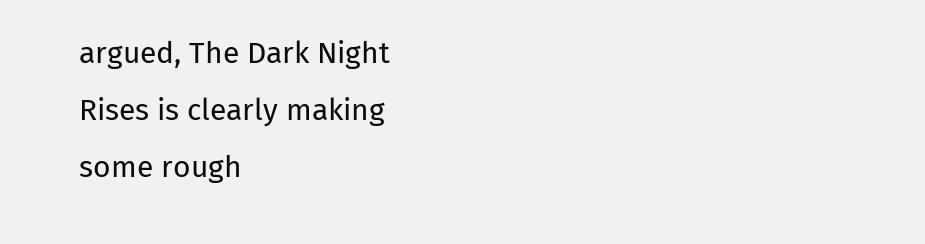argued, The Dark Night Rises is clearly making some rough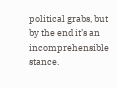political grabs, but by the end it’s an incomprehensible stance.